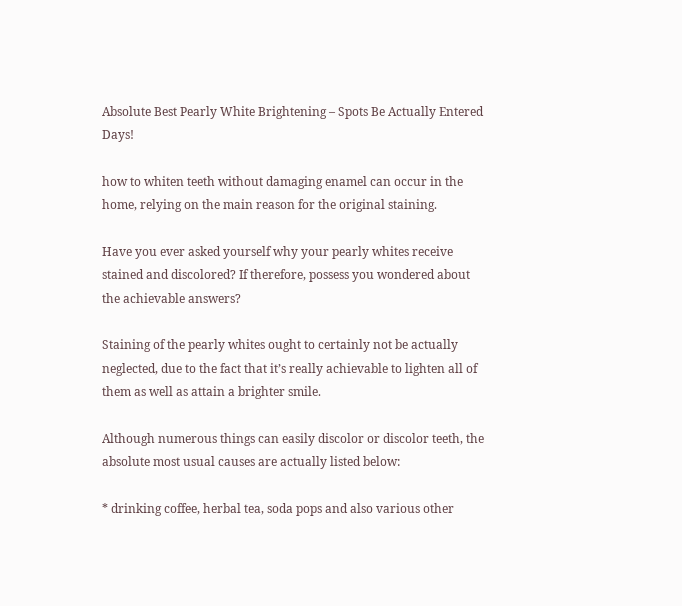Absolute Best Pearly White Brightening – Spots Be Actually Entered Days!

how to whiten teeth without damaging enamel can occur in the home, relying on the main reason for the original staining.

Have you ever asked yourself why your pearly whites receive stained and discolored? If therefore, possess you wondered about the achievable answers?

Staining of the pearly whites ought to certainly not be actually neglected, due to the fact that it’s really achievable to lighten all of them as well as attain a brighter smile.

Although numerous things can easily discolor or discolor teeth, the absolute most usual causes are actually listed below:

* drinking coffee, herbal tea, soda pops and also various other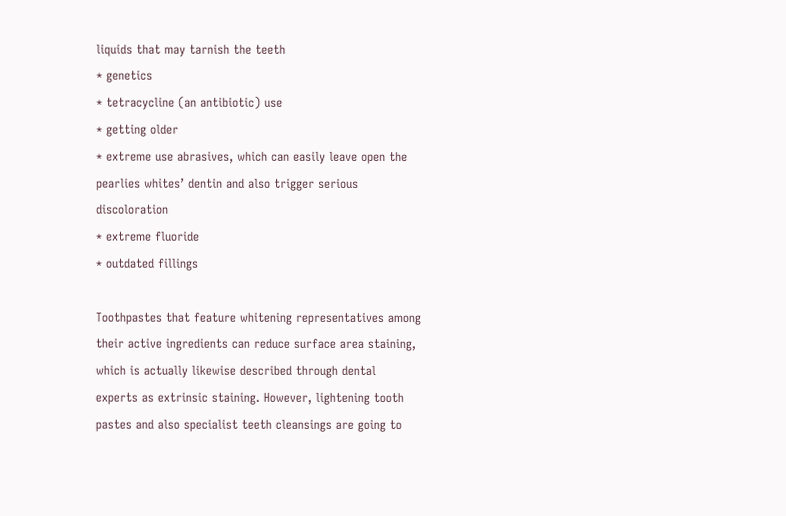liquids that may tarnish the teeth
* genetics
* tetracycline (an antibiotic) use
* getting older
* extreme use abrasives, which can easily leave open the pearlies whites’ dentin and also trigger serious discoloration
* extreme fluoride
* outdated fillings

Toothpastes that feature whitening representatives among their active ingredients can reduce surface area staining, which is actually likewise described through dental experts as extrinsic staining. However, lightening tooth pastes and also specialist teeth cleansings are going to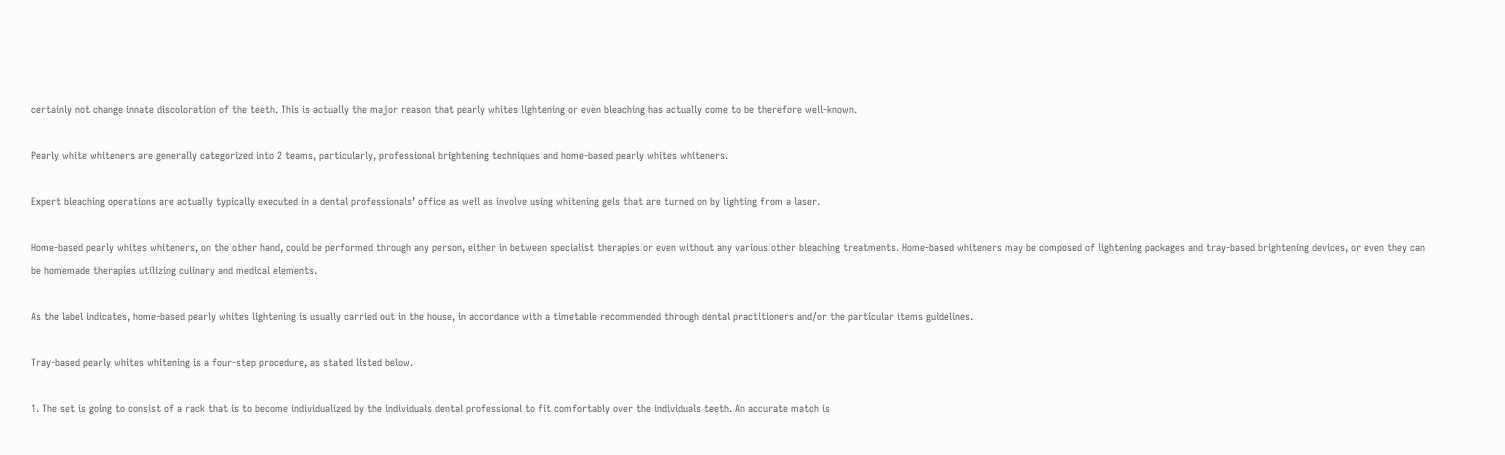certainly not change innate discoloration of the teeth. This is actually the major reason that pearly whites lightening or even bleaching has actually come to be therefore well-known.

Pearly white whiteners are generally categorized into 2 teams, particularly, professional brightening techniques and home-based pearly whites whiteners.

Expert bleaching operations are actually typically executed in a dental professionals’ office as well as involve using whitening gels that are turned on by lighting from a laser.

Home-based pearly whites whiteners, on the other hand, could be performed through any person, either in between specialist therapies or even without any various other bleaching treatments. Home-based whiteners may be composed of lightening packages and tray-based brightening devices, or even they can be homemade therapies utilizing culinary and medical elements.

As the label indicates, home-based pearly whites lightening is usually carried out in the house, in accordance with a timetable recommended through dental practitioners and/or the particular items guidelines.

Tray-based pearly whites whitening is a four-step procedure, as stated listed below.

1. The set is going to consist of a rack that is to become individualized by the individuals dental professional to fit comfortably over the individuals teeth. An accurate match is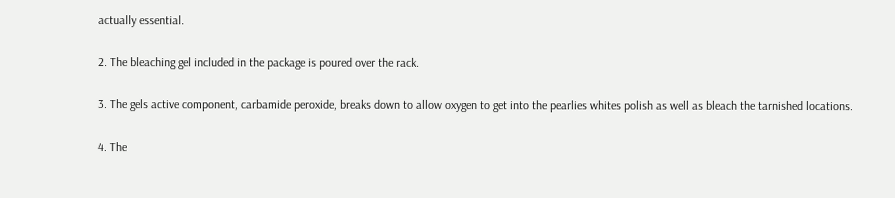actually essential.

2. The bleaching gel included in the package is poured over the rack.

3. The gels active component, carbamide peroxide, breaks down to allow oxygen to get into the pearlies whites polish as well as bleach the tarnished locations.

4. The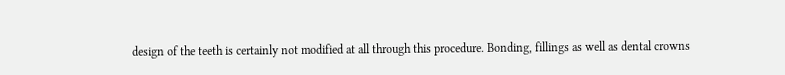design of the teeth is certainly not modified at all through this procedure. Bonding, fillings as well as dental crowns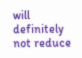will definitely not reduce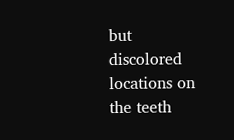but discolored locations on the teeth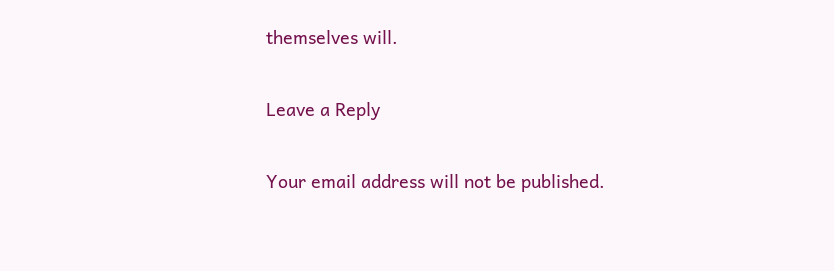themselves will.

Leave a Reply

Your email address will not be published.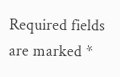Required fields are marked *